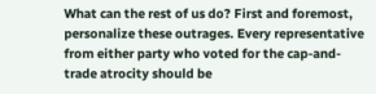What can the rest of us do? First and foremost, personalize these outrages. Every representative from either party who voted for the cap-and-trade atrocity should be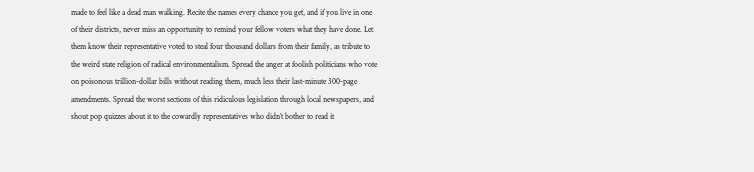made to feel like a dead man walking. Recite the names every chance you get, and if you live in one of their districts, never miss an opportunity to remind your fellow voters what they have done. Let them know their representative voted to steal four thousand dollars from their family, as tribute to the weird state religion of radical environmentalism. Spread the anger at foolish politicians who vote on poisonous trillion-dollar bills without reading them, much less their last-minute 300-page amendments. Spread the worst sections of this ridiculous legislation through local newspapers, and shout pop quizzes about it to the cowardly representatives who didn’t bother to read it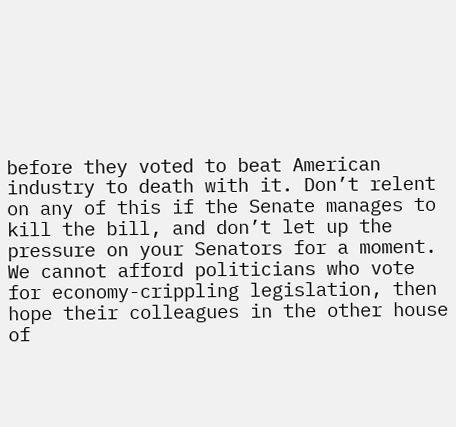before they voted to beat American industry to death with it. Don’t relent on any of this if the Senate manages to kill the bill, and don’t let up the pressure on your Senators for a moment. We cannot afford politicians who vote for economy-crippling legislation, then hope their colleagues in the other house of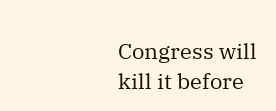Congress will kill it before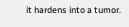it hardens into a tumor.